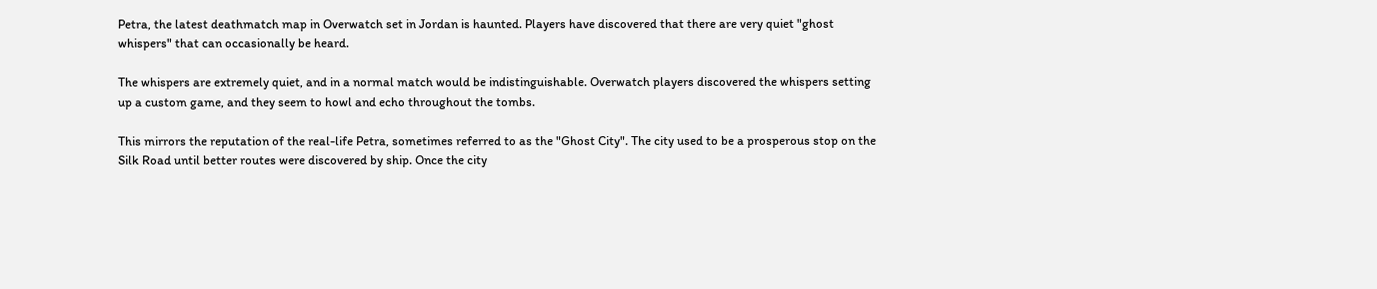Petra, the latest deathmatch map in Overwatch set in Jordan is haunted. Players have discovered that there are very quiet "ghost whispers" that can occasionally be heard.

The whispers are extremely quiet, and in a normal match would be indistinguishable. Overwatch players discovered the whispers setting up a custom game, and they seem to howl and echo throughout the tombs.

This mirrors the reputation of the real-life Petra, sometimes referred to as the "Ghost City". The city used to be a prosperous stop on the Silk Road until better routes were discovered by ship. Once the city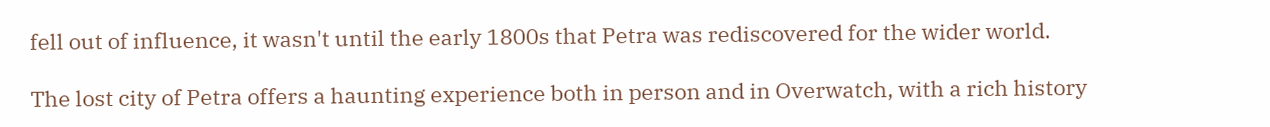fell out of influence, it wasn't until the early 1800s that Petra was rediscovered for the wider world.

The lost city of Petra offers a haunting experience both in person and in Overwatch, with a rich history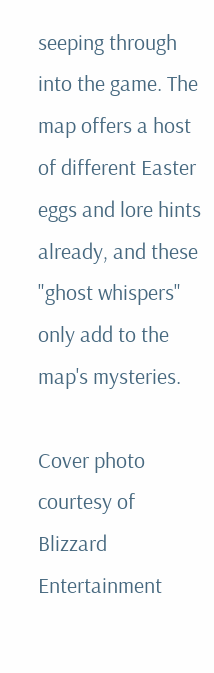seeping through into the game. The map offers a host of different Easter eggs and lore hints already, and these "ghost whispers" only add to the map's mysteries.

Cover photo courtesy of Blizzard Entertainment